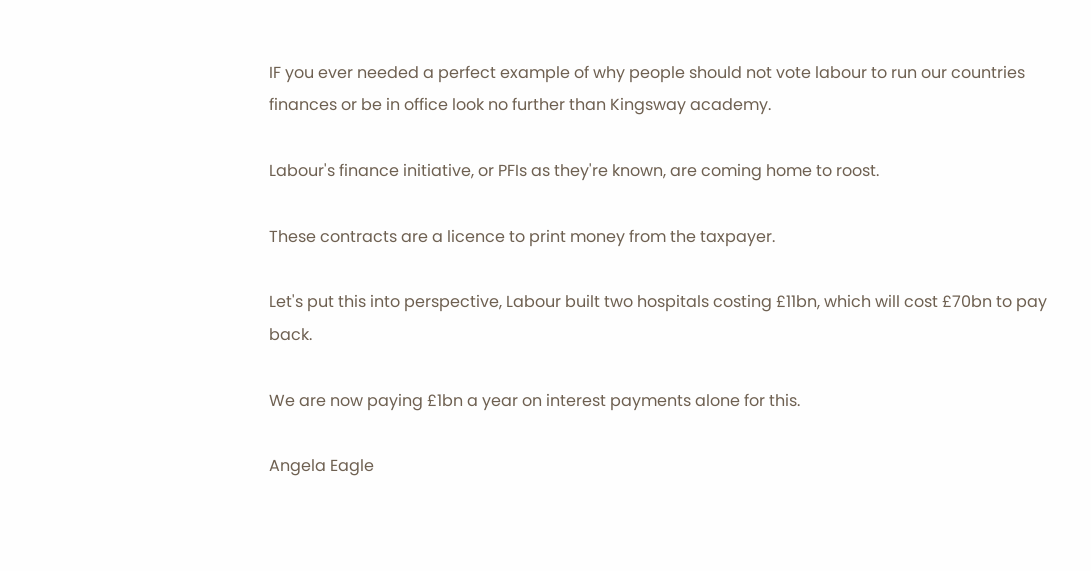IF you ever needed a perfect example of why people should not vote labour to run our countries finances or be in office look no further than Kingsway academy.

Labour's finance initiative, or PFIs as they're known, are coming home to roost.

These contracts are a licence to print money from the taxpayer.

Let's put this into perspective, Labour built two hospitals costing £11bn, which will cost £70bn to pay back.

We are now paying £1bn a year on interest payments alone for this.

Angela Eagle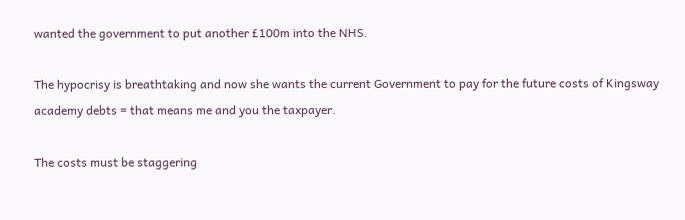wanted the government to put another £100m into the NHS.

The hypocrisy is breathtaking and now she wants the current Government to pay for the future costs of Kingsway academy debts = that means me and you the taxpayer.

The costs must be staggering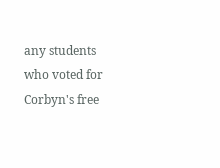any students who voted for Corbyn's free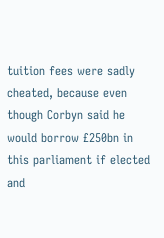tuition fees were sadly cheated, because even though Corbyn said he would borrow £250bn in this parliament if elected and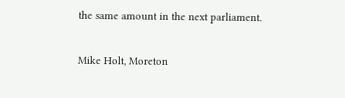the same amount in the next parliament.

Mike Holt, Moreton